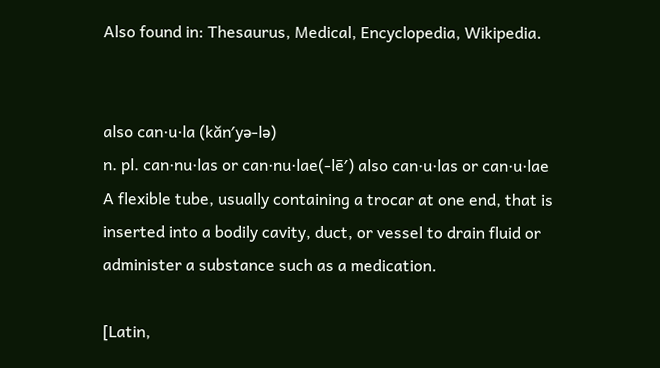Also found in: Thesaurus, Medical, Encyclopedia, Wikipedia.


also can·u·la (kăn′yə-lə)
n. pl. can·nu·las or can·nu·lae(-lē′) also can·u·las or can·u·lae
A flexible tube, usually containing a trocar at one end, that is inserted into a bodily cavity, duct, or vessel to drain fluid or administer a substance such as a medication.

[Latin,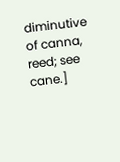diminutive of canna, reed; see cane.]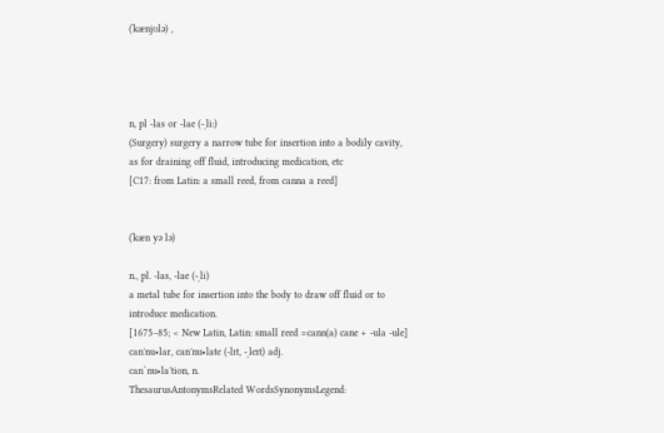(ˈkænjʊlə) ,




n, pl -las or -lae (-ˌliː)
(Surgery) surgery a narrow tube for insertion into a bodily cavity, as for draining off fluid, introducing medication, etc
[C17: from Latin: a small reed, from canna a reed]


(ˈkæn yə lə)

n., pl. -las, -lae (-ˌli)
a metal tube for insertion into the body to draw off fluid or to introduce medication.
[1675–85; < New Latin, Latin: small reed =cann(a) cane + -ula -ule]
can′nu•lar, can′nu•late (-lɪt, -ˌleɪt) adj.
can`nu•la′tion, n.
ThesaurusAntonymsRelated WordsSynonymsLegend: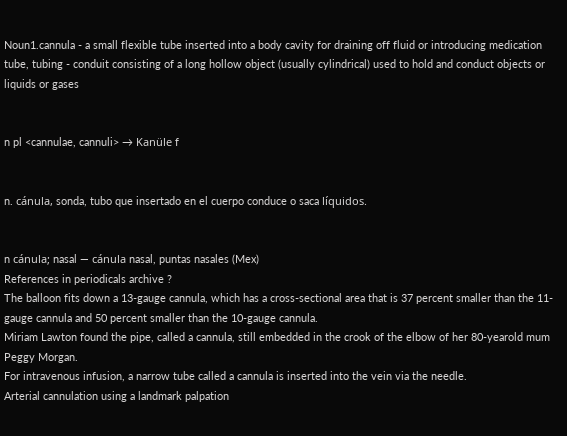Noun1.cannula - a small flexible tube inserted into a body cavity for draining off fluid or introducing medication
tube, tubing - conduit consisting of a long hollow object (usually cylindrical) used to hold and conduct objects or liquids or gases


n pl <cannulae, cannuli> → Kanüle f


n. cánula, sonda, tubo que insertado en el cuerpo conduce o saca líquidos.


n cánula; nasal — cánula nasal, puntas nasales (Mex)
References in periodicals archive ?
The balloon fits down a 13-gauge cannula, which has a cross-sectional area that is 37 percent smaller than the 11-gauge cannula and 50 percent smaller than the 10-gauge cannula.
Miriam Lawton found the pipe, called a cannula, still embedded in the crook of the elbow of her 80-yearold mum Peggy Morgan.
For intravenous infusion, a narrow tube called a cannula is inserted into the vein via the needle.
Arterial cannulation using a landmark palpation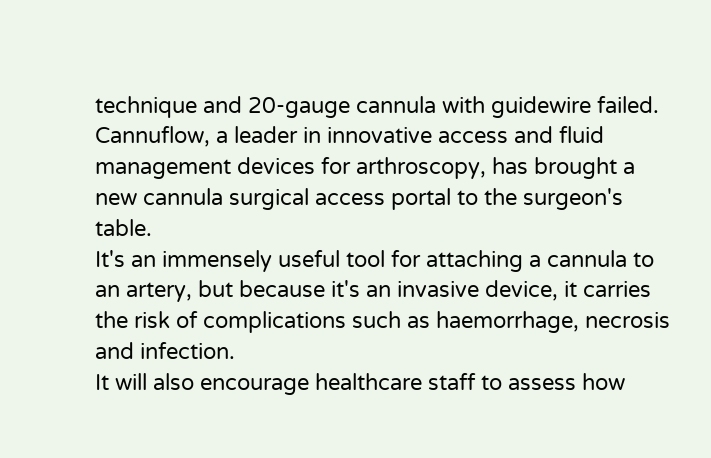technique and 20-gauge cannula with guidewire failed.
Cannuflow, a leader in innovative access and fluid management devices for arthroscopy, has brought a new cannula surgical access portal to the surgeon's table.
It's an immensely useful tool for attaching a cannula to an artery, but because it's an invasive device, it carries the risk of complications such as haemorrhage, necrosis and infection.
It will also encourage healthcare staff to assess how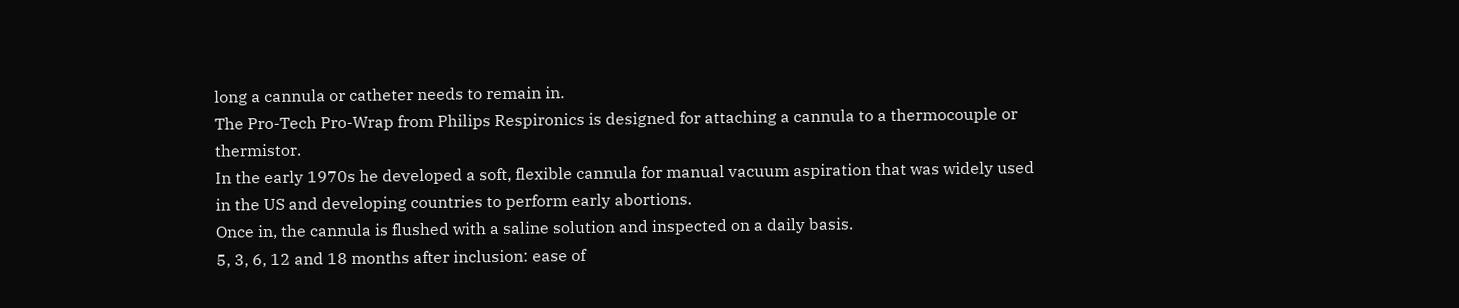long a cannula or catheter needs to remain in.
The Pro-Tech Pro-Wrap from Philips Respironics is designed for attaching a cannula to a thermocouple or thermistor.
In the early 1970s he developed a soft, flexible cannula for manual vacuum aspiration that was widely used in the US and developing countries to perform early abortions.
Once in, the cannula is flushed with a saline solution and inspected on a daily basis.
5, 3, 6, 12 and 18 months after inclusion: ease of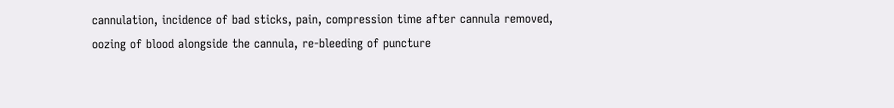cannulation, incidence of bad sticks, pain, compression time after cannula removed, oozing of blood alongside the cannula, re-bleeding of puncture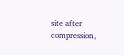site after compression,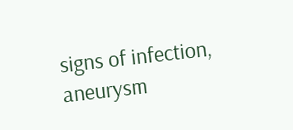signs of infection, aneurysm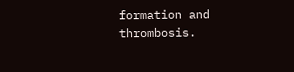formation and thrombosis.